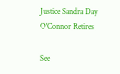Justice Sandra Day O'Connor Retires

See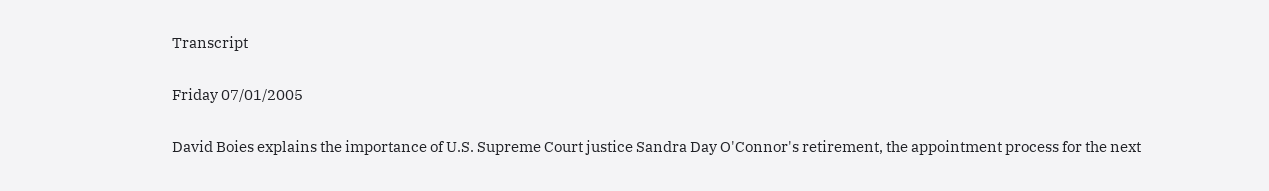Transcript

Friday 07/01/2005

David Boies explains the importance of U.S. Supreme Court justice Sandra Day O'Connor's retirement, the appointment process for the next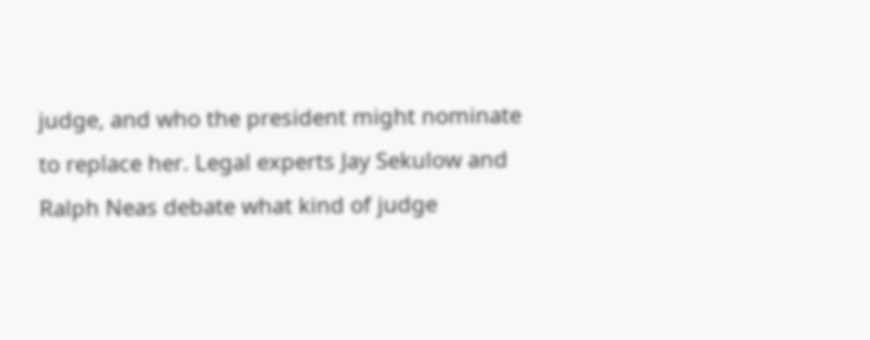judge, and who the president might nominate to replace her. Legal experts Jay Sekulow and Ralph Neas debate what kind of judge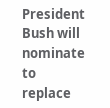President Bush will nominate to replace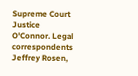Supreme Court Justice O'Connor. Legal correspondents Jeffrey Rosen,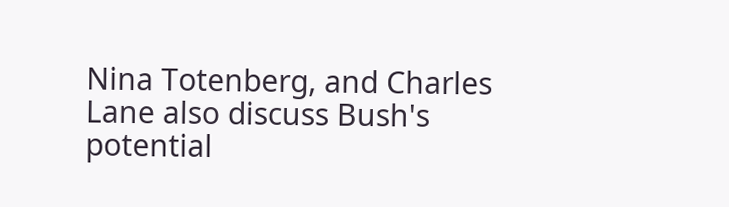Nina Totenberg, and Charles Lane also discuss Bush's potential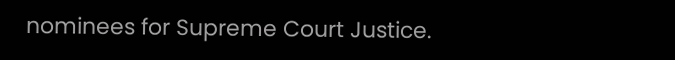nominees for Supreme Court Justice.